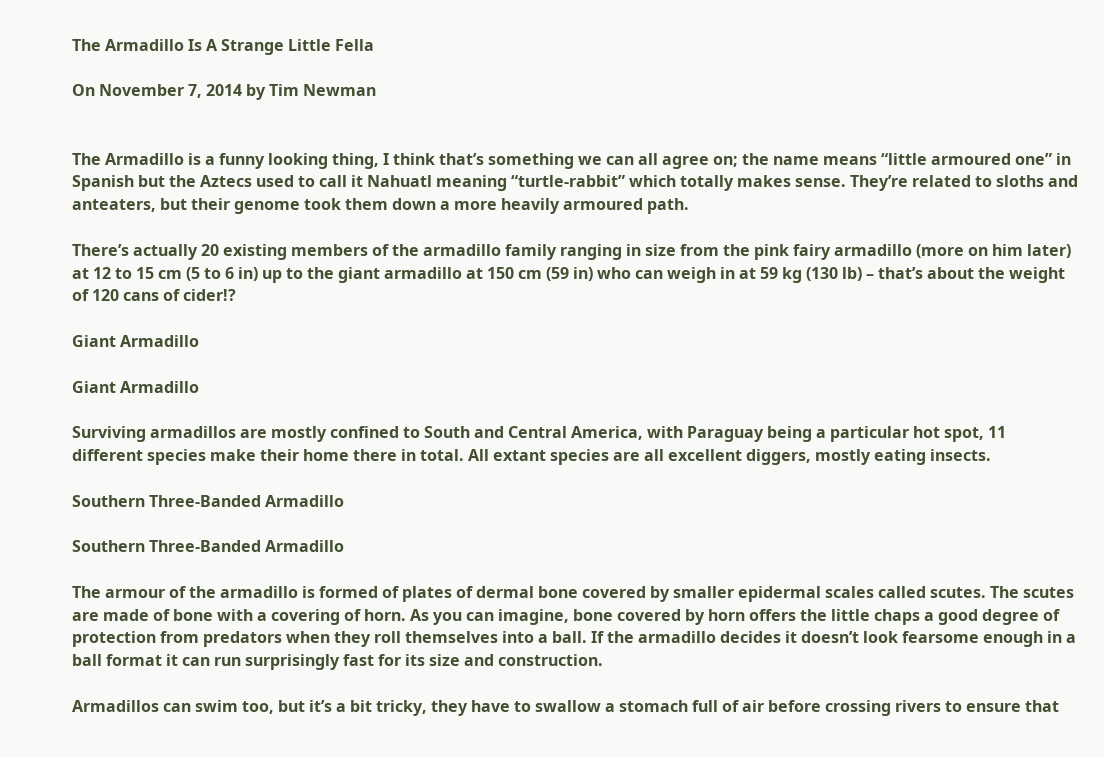The Armadillo Is A Strange Little Fella

On November 7, 2014 by Tim Newman


The Armadillo is a funny looking thing, I think that’s something we can all agree on; the name means “little armoured one” in Spanish but the Aztecs used to call it Nahuatl meaning “turtle-rabbit” which totally makes sense. They’re related to sloths and anteaters, but their genome took them down a more heavily armoured path.

There’s actually 20 existing members of the armadillo family ranging in size from the pink fairy armadillo (more on him later) at 12 to 15 cm (5 to 6 in) up to the giant armadillo at 150 cm (59 in) who can weigh in at 59 kg (130 lb) – that’s about the weight of 120 cans of cider!?

Giant Armadillo

Giant Armadillo

Surviving armadillos are mostly confined to South and Central America, with Paraguay being a particular hot spot, 11 different species make their home there in total. All extant species are all excellent diggers, mostly eating insects.

Southern Three-Banded Armadillo

Southern Three-Banded Armadillo

The armour of the armadillo is formed of plates of dermal bone covered by smaller epidermal scales called scutes. The scutes are made of bone with a covering of horn. As you can imagine, bone covered by horn offers the little chaps a good degree of protection from predators when they roll themselves into a ball. If the armadillo decides it doesn’t look fearsome enough in a ball format it can run surprisingly fast for its size and construction.

Armadillos can swim too, but it’s a bit tricky, they have to swallow a stomach full of air before crossing rivers to ensure that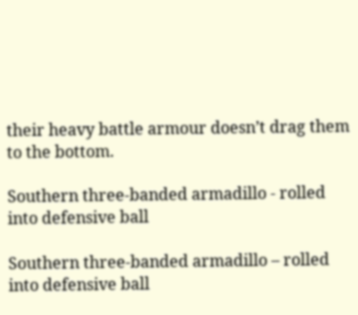their heavy battle armour doesn’t drag them to the bottom.

Southern three-banded armadillo - rolled into defensive ball

Southern three-banded armadillo – rolled into defensive ball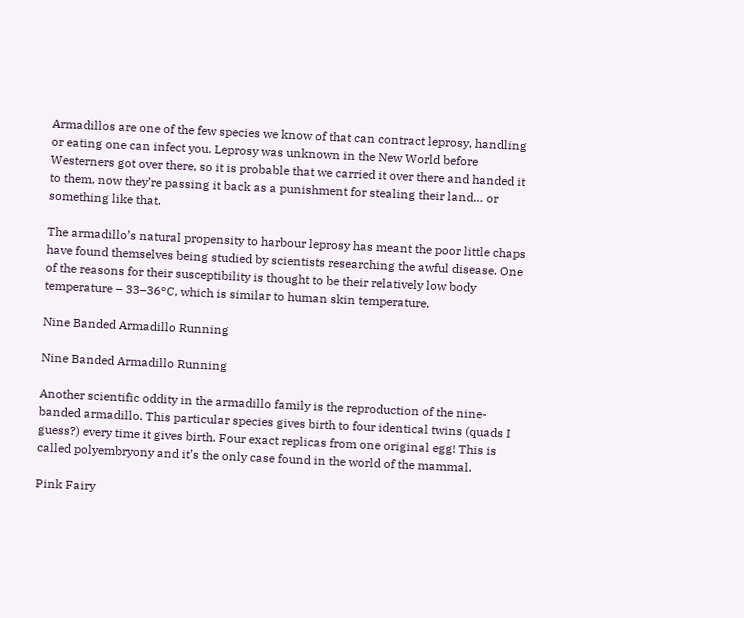Armadillos are one of the few species we know of that can contract leprosy, handling or eating one can infect you. Leprosy was unknown in the New World before Westerners got over there, so it is probable that we carried it over there and handed it to them, now they’re passing it back as a punishment for stealing their land… or something like that.

The armadillo’s natural propensity to harbour leprosy has meant the poor little chaps have found themselves being studied by scientists researching the awful disease. One of the reasons for their susceptibility is thought to be their relatively low body temperature – 33–36°C, which is similar to human skin temperature.

Nine Banded Armadillo Running

Nine Banded Armadillo Running

Another scientific oddity in the armadillo family is the reproduction of the nine-banded armadillo. This particular species gives birth to four identical twins (quads I guess?) every time it gives birth. Four exact replicas from one original egg! This is called polyembryony and it’s the only case found in the world of the mammal.

Pink Fairy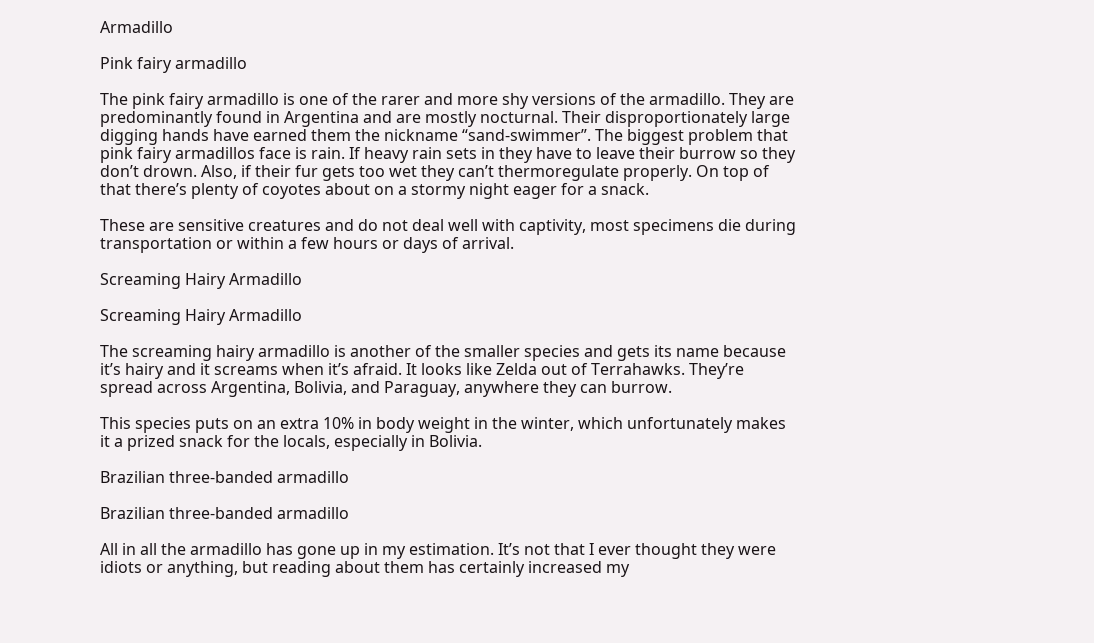Armadillo

Pink fairy armadillo

The pink fairy armadillo is one of the rarer and more shy versions of the armadillo. They are predominantly found in Argentina and are mostly nocturnal. Their disproportionately large digging hands have earned them the nickname “sand-swimmer”. The biggest problem that pink fairy armadillos face is rain. If heavy rain sets in they have to leave their burrow so they don’t drown. Also, if their fur gets too wet they can’t thermoregulate properly. On top of that there’s plenty of coyotes about on a stormy night eager for a snack.

These are sensitive creatures and do not deal well with captivity, most specimens die during transportation or within a few hours or days of arrival.

Screaming Hairy Armadillo

Screaming Hairy Armadillo

The screaming hairy armadillo is another of the smaller species and gets its name because it’s hairy and it screams when it’s afraid. It looks like Zelda out of Terrahawks. They’re spread across Argentina, Bolivia, and Paraguay, anywhere they can burrow.

This species puts on an extra 10% in body weight in the winter, which unfortunately makes it a prized snack for the locals, especially in Bolivia.

Brazilian three-banded armadillo

Brazilian three-banded armadillo

All in all the armadillo has gone up in my estimation. It’s not that I ever thought they were idiots or anything, but reading about them has certainly increased my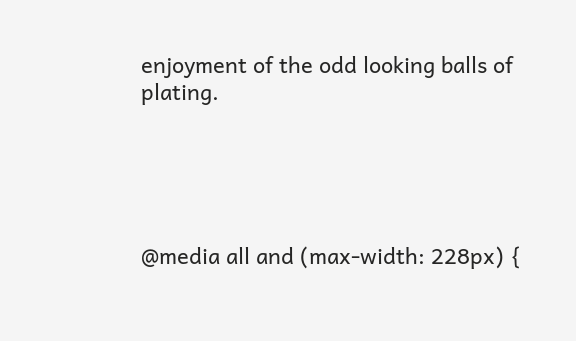enjoyment of the odd looking balls of plating.





@media all and (max-width: 228px) {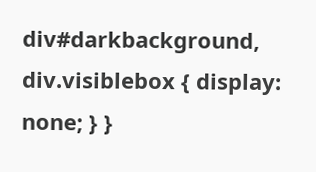div#darkbackground, div.visiblebox { display: none; } }